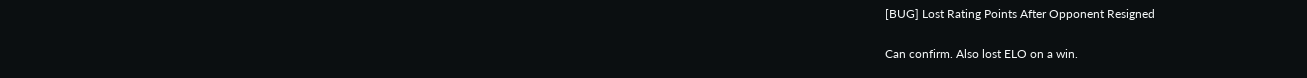[BUG] Lost Rating Points After Opponent Resigned

Can confirm. Also lost ELO on a win.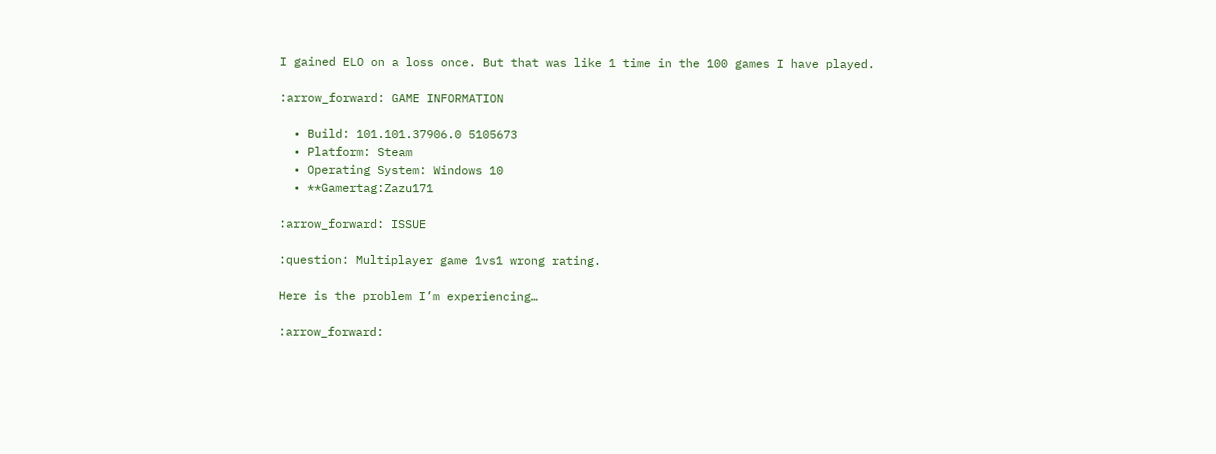I gained ELO on a loss once. But that was like 1 time in the 100 games I have played.

:arrow_forward: GAME INFORMATION

  • Build: 101.101.37906.0 5105673
  • Platform: Steam
  • Operating System: Windows 10
  • **Gamertag:Zazu171

:arrow_forward: ISSUE

:question: Multiplayer game 1vs1 wrong rating.

Here is the problem I’m experiencing…

:arrow_forward: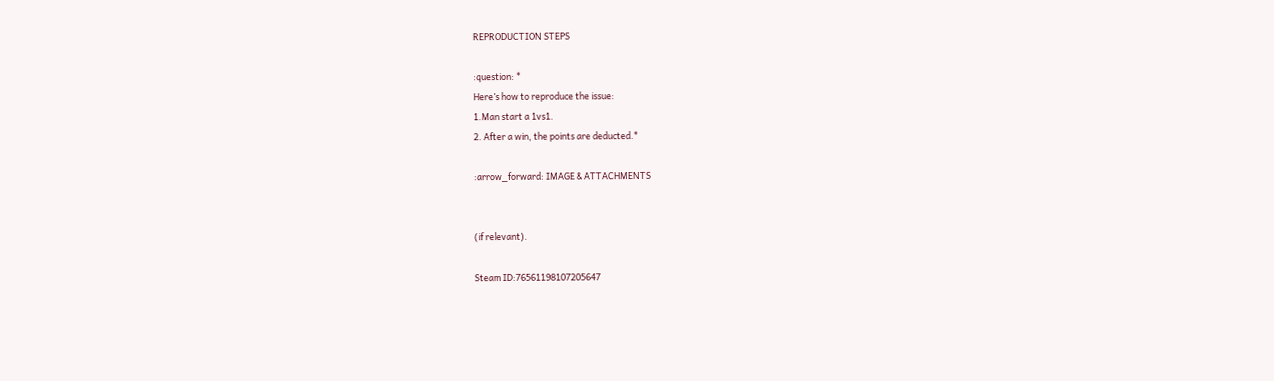REPRODUCTION STEPS

:question: *
Here’s how to reproduce the issue:
1.Man start a 1vs1.
2. After a win, the points are deducted.*

:arrow_forward: IMAGE & ATTACHMENTS


(if relevant).

Steam ID:76561198107205647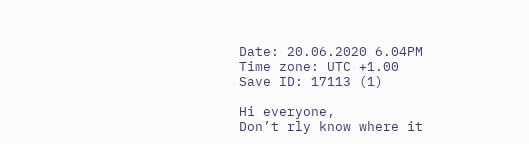Date: 20.06.2020 6.04PM
Time zone: UTC +1.00
Save ID: 17113 (1)

Hi everyone,
Don’t rly know where it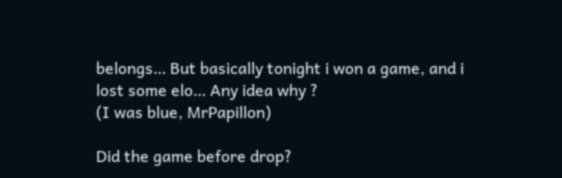belongs… But basically tonight i won a game, and i lost some elo… Any idea why ?
(I was blue, MrPapillon)

Did the game before drop?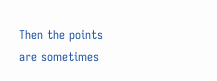Then the points are sometimes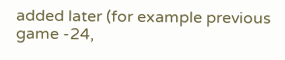added later (for example previous game -24,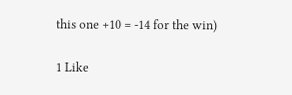this one +10 = -14 for the win)

1 Like